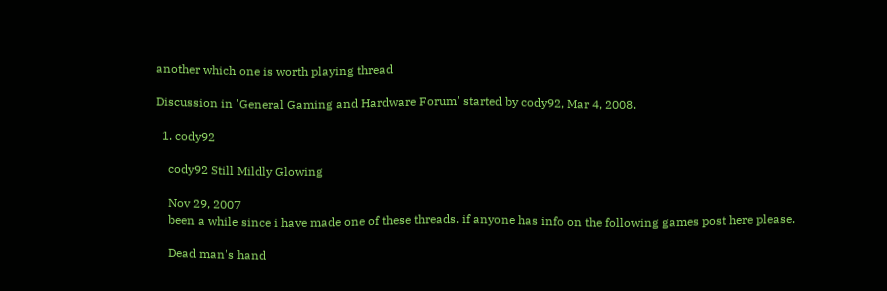another which one is worth playing thread

Discussion in 'General Gaming and Hardware Forum' started by cody92, Mar 4, 2008.

  1. cody92

    cody92 Still Mildly Glowing

    Nov 29, 2007
    been a while since i have made one of these threads. if anyone has info on the following games post here please.

    Dead man's hand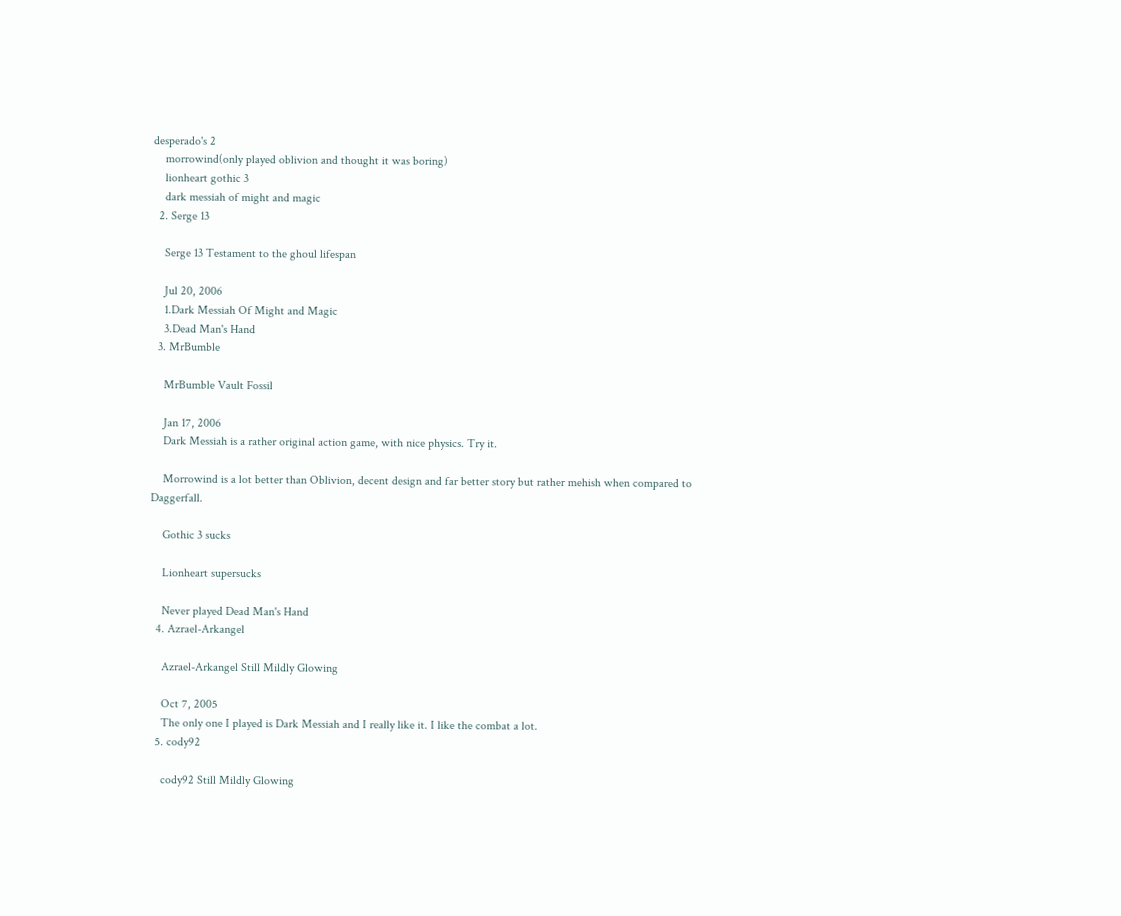desperado's 2
    morrowind(only played oblivion and thought it was boring)
    lionheart gothic 3
    dark messiah of might and magic
  2. Serge 13

    Serge 13 Testament to the ghoul lifespan

    Jul 20, 2006
    1.Dark Messiah Of Might and Magic
    3.Dead Man's Hand
  3. MrBumble

    MrBumble Vault Fossil

    Jan 17, 2006
    Dark Messiah is a rather original action game, with nice physics. Try it.

    Morrowind is a lot better than Oblivion, decent design and far better story but rather mehish when compared to Daggerfall.

    Gothic 3 sucks

    Lionheart supersucks

    Never played Dead Man's Hand
  4. Azrael-Arkangel

    Azrael-Arkangel Still Mildly Glowing

    Oct 7, 2005
    The only one I played is Dark Messiah and I really like it. I like the combat a lot.
  5. cody92

    cody92 Still Mildly Glowing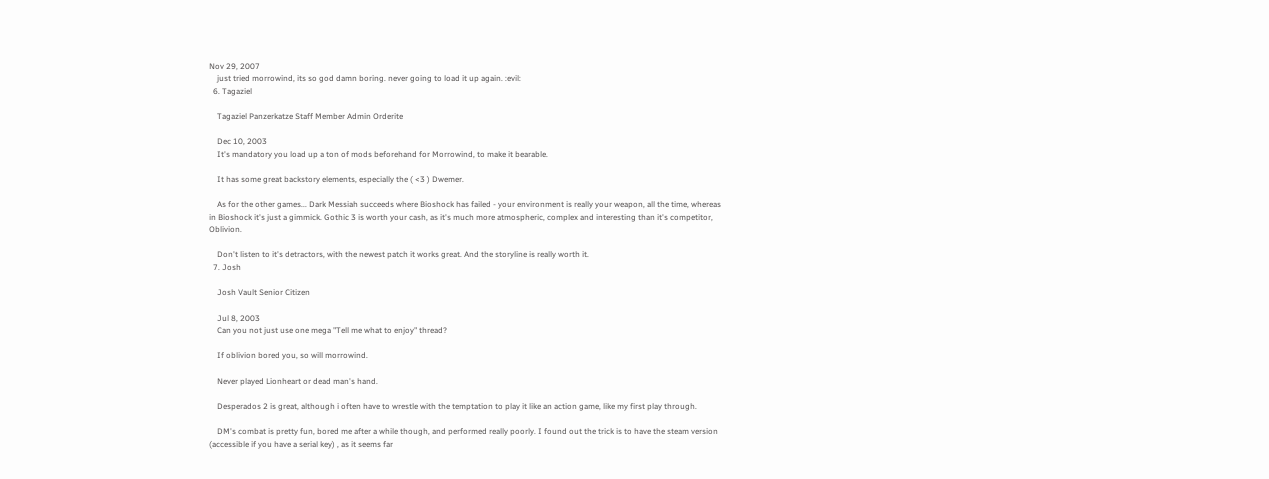Nov 29, 2007
    just tried morrowind, its so god damn boring. never going to load it up again. :evil:
  6. Tagaziel

    Tagaziel Panzerkatze Staff Member Admin Orderite

    Dec 10, 2003
    It's mandatory you load up a ton of mods beforehand for Morrowind, to make it bearable.

    It has some great backstory elements, especially the ( <3 ) Dwemer.

    As for the other games... Dark Messiah succeeds where Bioshock has failed - your environment is really your weapon, all the time, whereas in Bioshock it's just a gimmick. Gothic 3 is worth your cash, as it's much more atmospheric, complex and interesting than it's competitor, Oblivion.

    Don't listen to it's detractors, with the newest patch it works great. And the storyline is really worth it.
  7. Josh

    Josh Vault Senior Citizen

    Jul 8, 2003
    Can you not just use one mega "Tell me what to enjoy" thread?

    If oblivion bored you, so will morrowind.

    Never played Lionheart or dead man's hand.

    Desperados 2 is great, although i often have to wrestle with the temptation to play it like an action game, like my first play through.

    DM's combat is pretty fun, bored me after a while though, and performed really poorly. I found out the trick is to have the steam version (accessible if you have a serial key) , as it seems far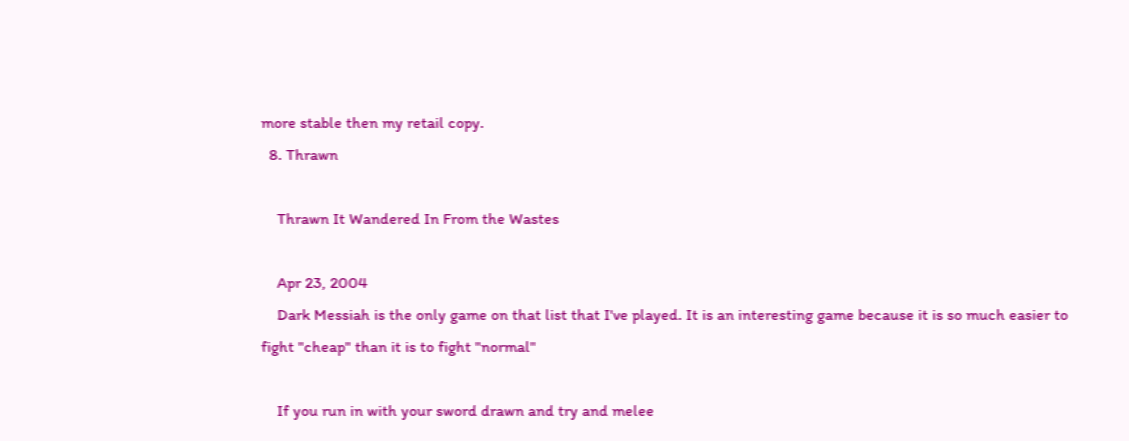more stable then my retail copy.
  8. Thrawn

    Thrawn It Wandered In From the Wastes

    Apr 23, 2004
    Dark Messiah is the only game on that list that I've played. It is an interesting game because it is so much easier to fight "cheap" than it is to fight "normal"

    If you run in with your sword drawn and try and melee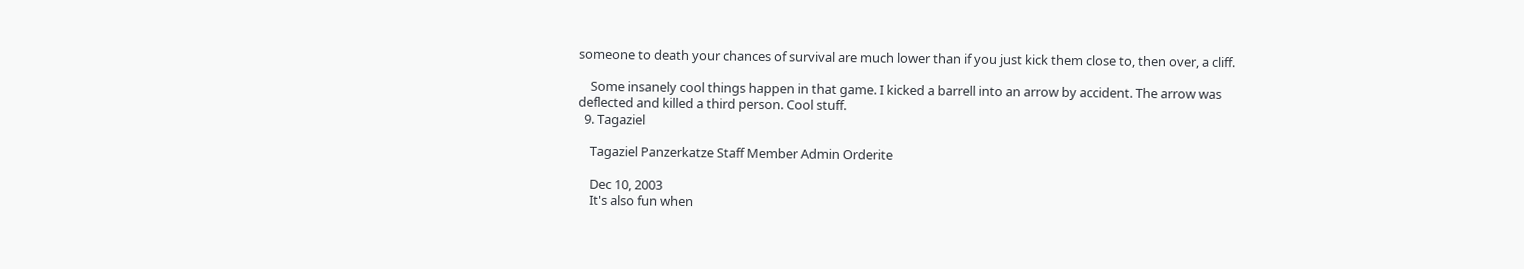someone to death your chances of survival are much lower than if you just kick them close to, then over, a cliff.

    Some insanely cool things happen in that game. I kicked a barrell into an arrow by accident. The arrow was deflected and killed a third person. Cool stuff.
  9. Tagaziel

    Tagaziel Panzerkatze Staff Member Admin Orderite

    Dec 10, 2003
    It's also fun when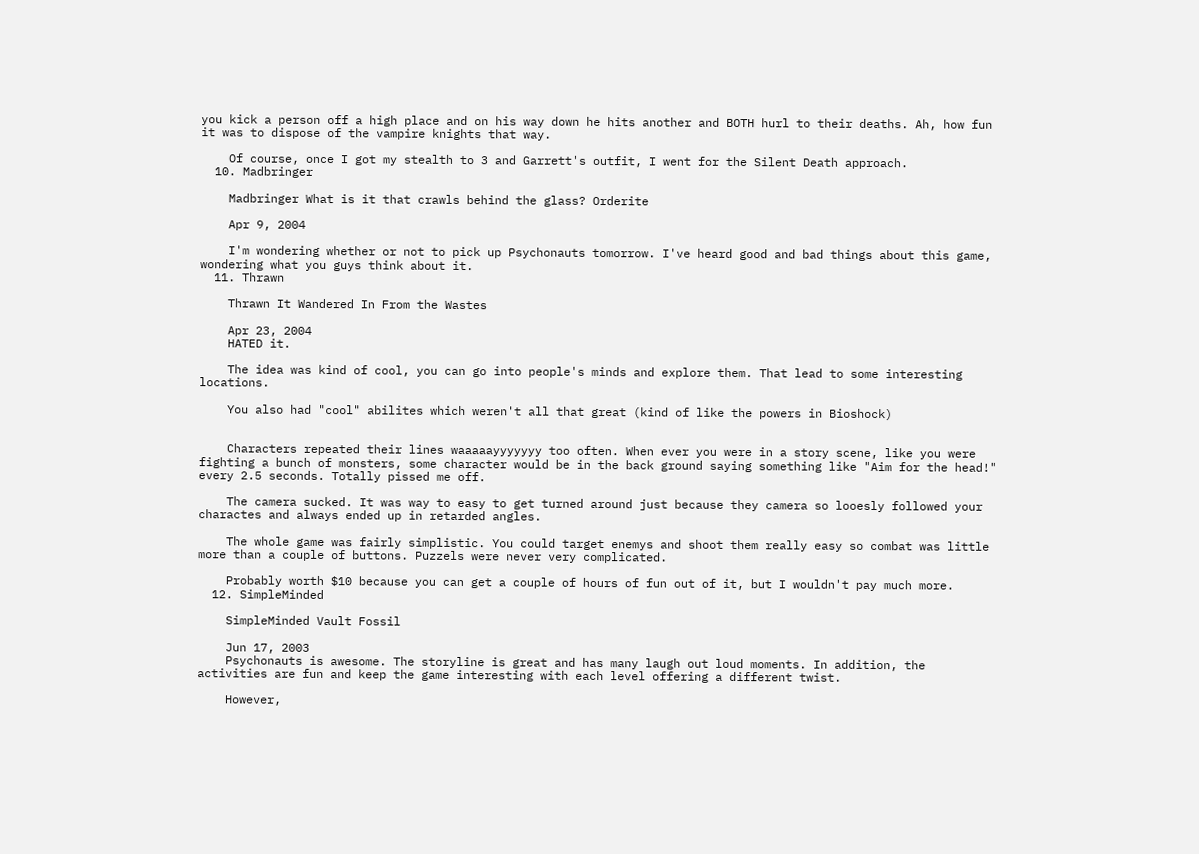you kick a person off a high place and on his way down he hits another and BOTH hurl to their deaths. Ah, how fun it was to dispose of the vampire knights that way.

    Of course, once I got my stealth to 3 and Garrett's outfit, I went for the Silent Death approach.
  10. Madbringer

    Madbringer What is it that crawls behind the glass? Orderite

    Apr 9, 2004

    I'm wondering whether or not to pick up Psychonauts tomorrow. I've heard good and bad things about this game, wondering what you guys think about it.
  11. Thrawn

    Thrawn It Wandered In From the Wastes

    Apr 23, 2004
    HATED it.

    The idea was kind of cool, you can go into people's minds and explore them. That lead to some interesting locations.

    You also had "cool" abilites which weren't all that great (kind of like the powers in Bioshock)


    Characters repeated their lines waaaaayyyyyyy too often. When ever you were in a story scene, like you were fighting a bunch of monsters, some character would be in the back ground saying something like "Aim for the head!" every 2.5 seconds. Totally pissed me off.

    The camera sucked. It was way to easy to get turned around just because they camera so looesly followed your charactes and always ended up in retarded angles.

    The whole game was fairly simplistic. You could target enemys and shoot them really easy so combat was little more than a couple of buttons. Puzzels were never very complicated.

    Probably worth $10 because you can get a couple of hours of fun out of it, but I wouldn't pay much more.
  12. SimpleMinded

    SimpleMinded Vault Fossil

    Jun 17, 2003
    Psychonauts is awesome. The storyline is great and has many laugh out loud moments. In addition, the activities are fun and keep the game interesting with each level offering a different twist.

    However,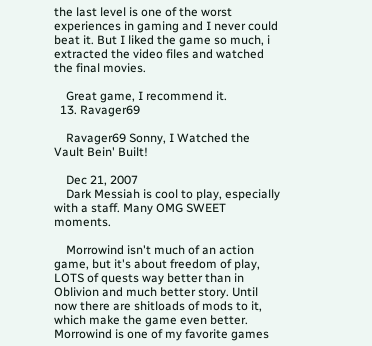the last level is one of the worst experiences in gaming and I never could beat it. But I liked the game so much, i extracted the video files and watched the final movies.

    Great game, I recommend it.
  13. Ravager69

    Ravager69 Sonny, I Watched the Vault Bein' Built!

    Dec 21, 2007
    Dark Messiah is cool to play, especially with a staff. Many OMG SWEET moments.

    Morrowind isn't much of an action game, but it's about freedom of play, LOTS of quests way better than in Oblivion and much better story. Until now there are shitloads of mods to it, which make the game even better. Morrowind is one of my favorite games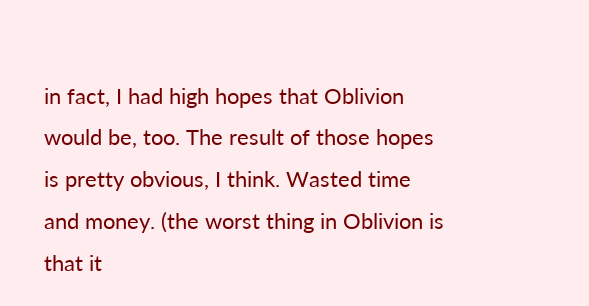in fact, I had high hopes that Oblivion would be, too. The result of those hopes is pretty obvious, I think. Wasted time and money. (the worst thing in Oblivion is that it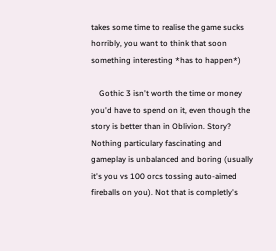takes some time to realise the game sucks horribly, you want to think that soon something interesting *has to happen*)

    Gothic 3 isn't worth the time or money you'd have to spend on it, even though the story is better than in Oblivion. Story? Nothing particulary fascinating and gameplay is unbalanced and boring (usually it's you vs 100 orcs tossing auto-aimed fireballs on you). Not that is completly's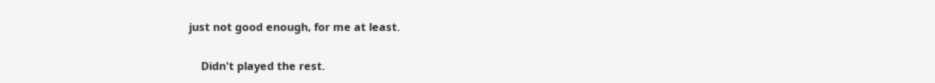just not good enough, for me at least.

    Didn't played the rest.